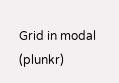Grid in modal (plunkr)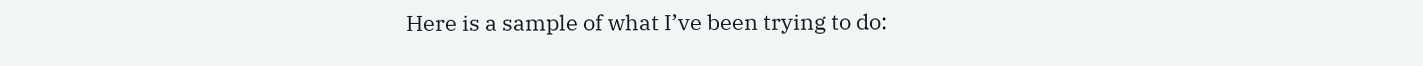Here is a sample of what I’ve been trying to do: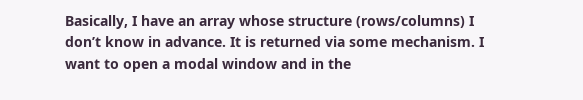Basically, I have an array whose structure (rows/columns) I don’t know in advance. It is returned via some mechanism. I want to open a modal window and in the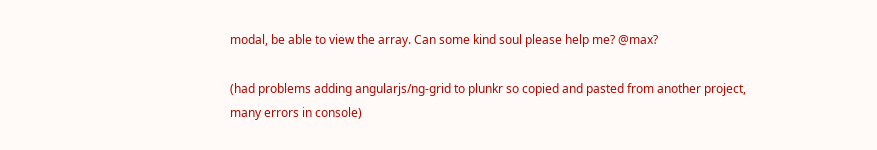modal, be able to view the array. Can some kind soul please help me? @max?

(had problems adding angularjs/ng-grid to plunkr so copied and pasted from another project, many errors in console)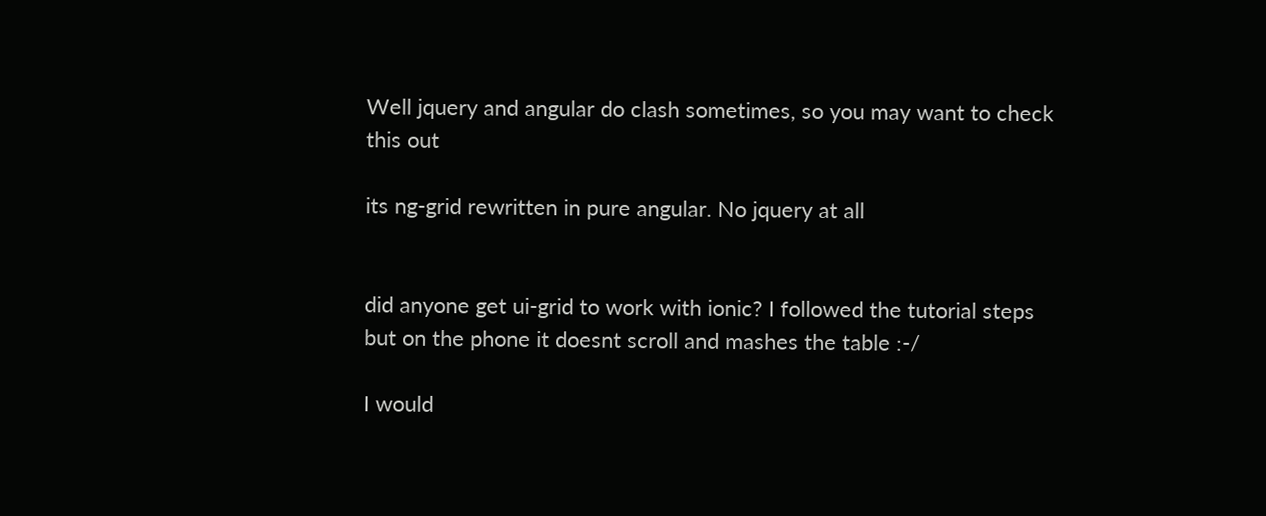Well jquery and angular do clash sometimes, so you may want to check this out

its ng-grid rewritten in pure angular. No jquery at all


did anyone get ui-grid to work with ionic? I followed the tutorial steps but on the phone it doesnt scroll and mashes the table :-/

I would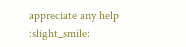appreciate any help :slight_smile: